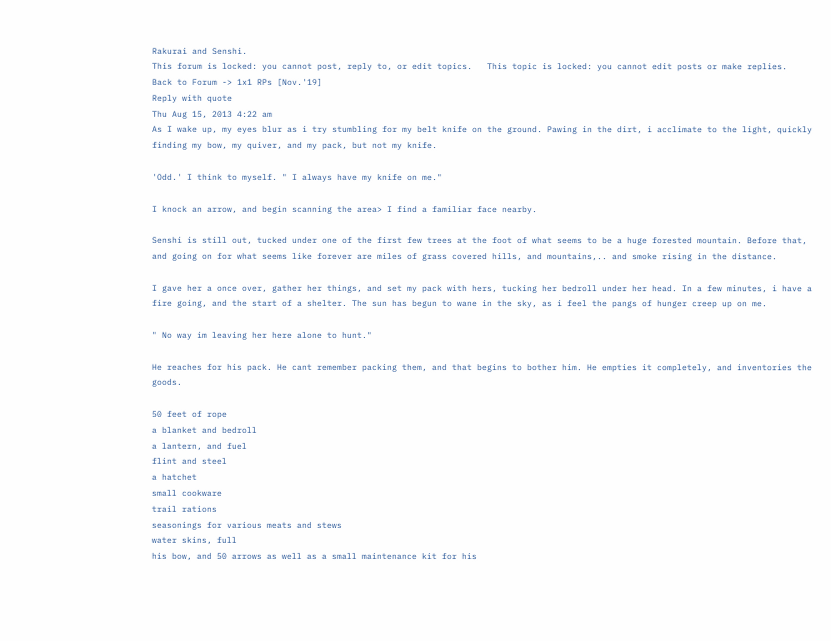Rakurai and Senshi.
This forum is locked: you cannot post, reply to, or edit topics.   This topic is locked: you cannot edit posts or make replies.    Back to Forum -> 1x1 RPs [Nov.'19]
Reply with quote
Thu Aug 15, 2013 4:22 am
As I wake up, my eyes blur as i try stumbling for my belt knife on the ground. Pawing in the dirt, i acclimate to the light, quickly finding my bow, my quiver, and my pack, but not my knife.

'Odd.' I think to myself. " I always have my knife on me."

I knock an arrow, and begin scanning the area> I find a familiar face nearby.

Senshi is still out, tucked under one of the first few trees at the foot of what seems to be a huge forested mountain. Before that, and going on for what seems like forever are miles of grass covered hills, and mountains,.. and smoke rising in the distance.

I gave her a once over, gather her things, and set my pack with hers, tucking her bedroll under her head. In a few minutes, i have a fire going, and the start of a shelter. The sun has begun to wane in the sky, as i feel the pangs of hunger creep up on me.

" No way im leaving her here alone to hunt."

He reaches for his pack. He cant remember packing them, and that begins to bother him. He empties it completely, and inventories the goods.

50 feet of rope
a blanket and bedroll
a lantern, and fuel
flint and steel
a hatchet
small cookware
trail rations
seasonings for various meats and stews
water skins, full
his bow, and 50 arrows as well as a small maintenance kit for his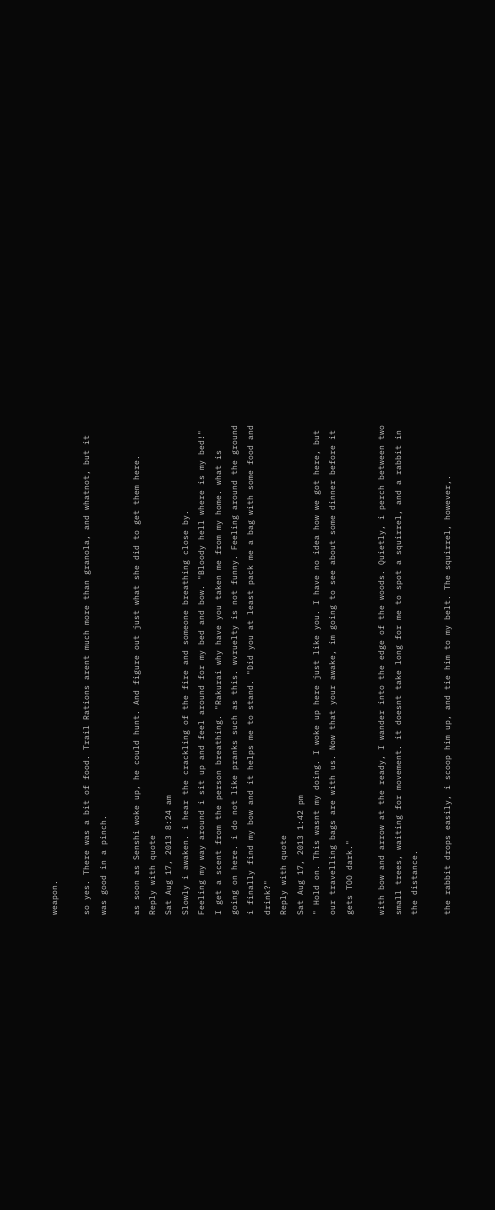weapon.

so yes. There was a bit of food. Trail Rations arent much more than granola, and whatnot, but it was good in a pinch.

as soon as Senshi woke up, he could hunt. And figure out just what she did to get them here.
Reply with quote
Sat Aug 17, 2013 8:24 am
Slowly i awaken. i hear the crackling of the fire and someone breathing close by.
Feeling my way around i sit up and feel around for my bed and bow. "Bloody hell where is my bed!" I get a scent from the person breathing. "Rakurai why have you taken me from my home. what is going on here. i do not like pranks such as this. wvruelty is not funny. Feeling around the ground i finally find my bow and it helps me to stand. "Did you at least pack me a bag with some food and drink?"
Reply with quote
Sat Aug 17, 2013 1:42 pm
" Hold on. This wasnt my doing. I woke up here just like you. I have no idea how we got here, but our travelling bags are with us. Now that your awake, im going to see about some dinner before it gets TOO dark."

with bow and arrow at the ready, I wander into the edge of the woods. Quietly, i perch between two small trees, waiting for movement. it doesnt take long for me to spot a squirrel, and a rabbit in the distance.

the rabbit drops easily, i scoop him up, and tie him to my belt. The squirrel, however,.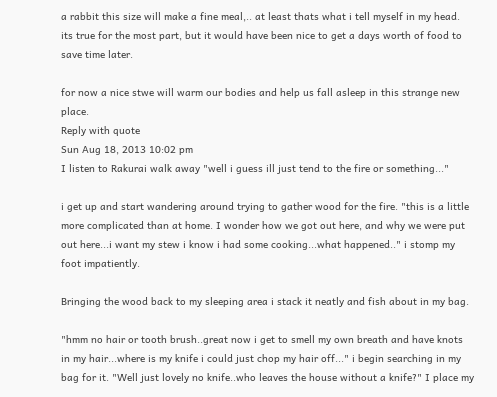a rabbit this size will make a fine meal,.. at least thats what i tell myself in my head. its true for the most part, but it would have been nice to get a days worth of food to save time later.

for now a nice stwe will warm our bodies and help us fall asleep in this strange new place.
Reply with quote
Sun Aug 18, 2013 10:02 pm
I listen to Rakurai walk away "well i guess ill just tend to the fire or something..."

i get up and start wandering around trying to gather wood for the fire. "this is a little more complicated than at home. I wonder how we got out here, and why we were put out here...i want my stew i know i had some cooking...what happened.." i stomp my foot impatiently.

Bringing the wood back to my sleeping area i stack it neatly and fish about in my bag.

"hmm no hair or tooth brush..great now i get to smell my own breath and have knots in my hair...where is my knife i could just chop my hair off..." i begin searching in my bag for it. "Well just lovely no knife..who leaves the house without a knife?" I place my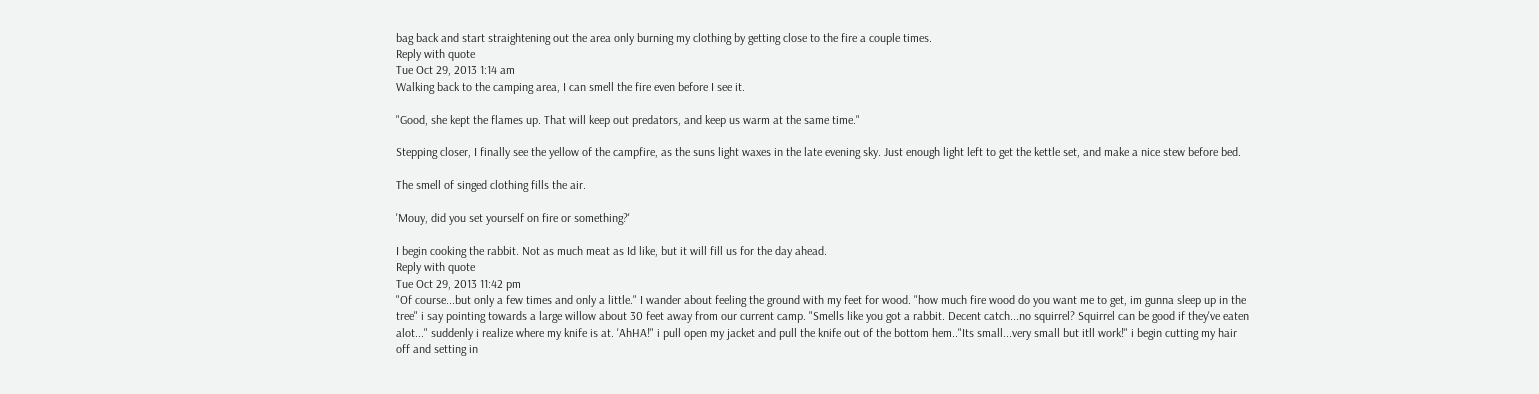bag back and start straightening out the area only burning my clothing by getting close to the fire a couple times.
Reply with quote
Tue Oct 29, 2013 1:14 am
Walking back to the camping area, I can smell the fire even before I see it.

"Good, she kept the flames up. That will keep out predators, and keep us warm at the same time."

Stepping closer, I finally see the yellow of the campfire, as the suns light waxes in the late evening sky. Just enough light left to get the kettle set, and make a nice stew before bed.

The smell of singed clothing fills the air.

'Mouy, did you set yourself on fire or something?'

I begin cooking the rabbit. Not as much meat as Id like, but it will fill us for the day ahead.
Reply with quote
Tue Oct 29, 2013 11:42 pm
"Of course...but only a few times and only a little." I wander about feeling the ground with my feet for wood. "how much fire wood do you want me to get, im gunna sleep up in the tree" i say pointing towards a large willow about 30 feet away from our current camp. "Smells like you got a rabbit. Decent catch...no squirrel? Squirrel can be good if they've eaten alot..." suddenly i realize where my knife is at. 'AhHA!" i pull open my jacket and pull the knife out of the bottom hem.."Its small...very small but itll work!" i begin cutting my hair off and setting in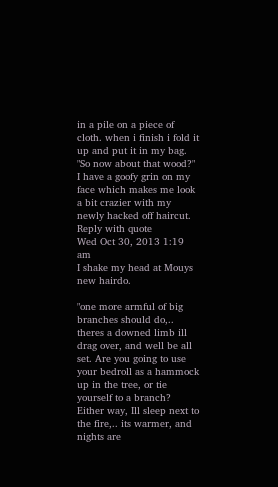in a pile on a piece of cloth. when i finish i fold it up and put it in my bag. "So now about that wood?" I have a goofy grin on my face which makes me look a bit crazier with my newly hacked off haircut.
Reply with quote
Wed Oct 30, 2013 1:19 am
I shake my head at Mouys new hairdo.

"one more armful of big branches should do,.. theres a downed limb ill drag over, and well be all set. Are you going to use your bedroll as a hammock up in the tree, or tie yourself to a branch? Either way, Ill sleep next to the fire,.. its warmer, and nights are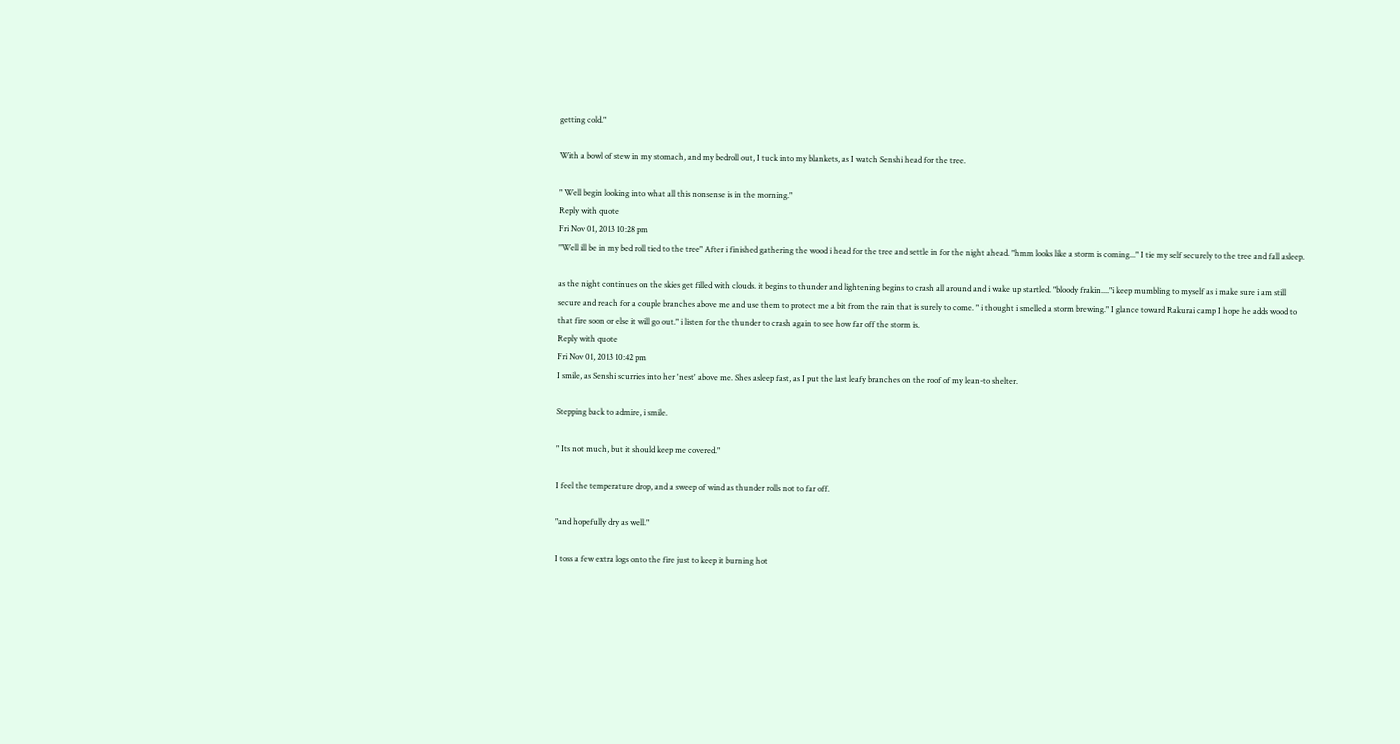getting cold."

With a bowl of stew in my stomach, and my bedroll out, I tuck into my blankets, as I watch Senshi head for the tree.

" Well begin looking into what all this nonsense is in the morning."
Reply with quote
Fri Nov 01, 2013 10:28 pm
"Well ill be in my bed roll tied to the tree" After i finished gathering the wood i head for the tree and settle in for the night ahead. "hmm looks like a storm is coming..." I tie my self securely to the tree and fall asleep.

as the night continues on the skies get filled with clouds. it begins to thunder and lightening begins to crash all around and i wake up startled. "bloody frakin...."i keep mumbling to myself as i make sure i am still secure and reach for a couple branches above me and use them to protect me a bit from the rain that is surely to come. " i thought i smelled a storm brewing." I glance toward Rakurai camp I hope he adds wood to that fire soon or else it will go out." i listen for the thunder to crash again to see how far off the storm is.
Reply with quote
Fri Nov 01, 2013 10:42 pm
I smile, as Senshi scurries into her 'nest' above me. Shes asleep fast, as I put the last leafy branches on the roof of my lean-to shelter.

Stepping back to admire, i smile.

" Its not much, but it should keep me covered."

I feel the temperature drop, and a sweep of wind as thunder rolls not to far off.

"and hopefully dry as well."

I toss a few extra logs onto the fire just to keep it burning hot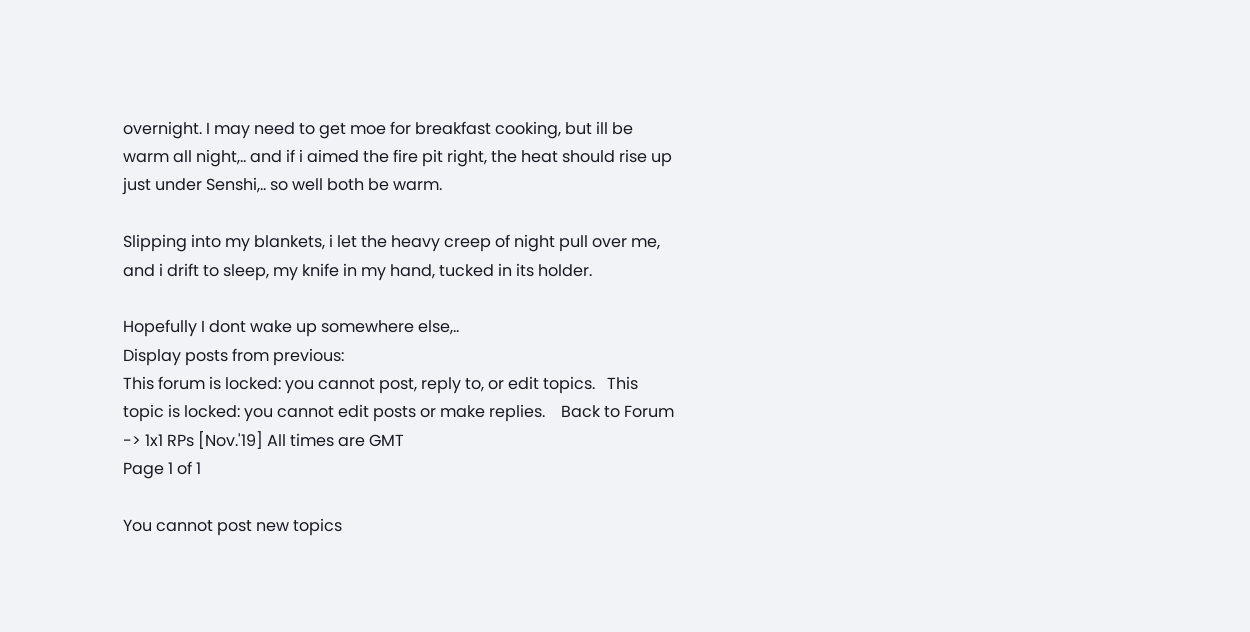overnight. I may need to get moe for breakfast cooking, but ill be warm all night,.. and if i aimed the fire pit right, the heat should rise up just under Senshi,.. so well both be warm.

Slipping into my blankets, i let the heavy creep of night pull over me, and i drift to sleep, my knife in my hand, tucked in its holder.

Hopefully I dont wake up somewhere else,..
Display posts from previous:
This forum is locked: you cannot post, reply to, or edit topics.   This topic is locked: you cannot edit posts or make replies.    Back to Forum -> 1x1 RPs [Nov.'19] All times are GMT
Page 1 of 1

You cannot post new topics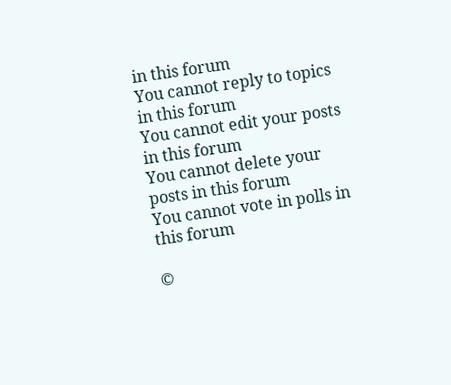in this forum
You cannot reply to topics in this forum
You cannot edit your posts in this forum
You cannot delete your posts in this forum
You cannot vote in polls in this forum

©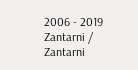2006 - 2019 Zantarni / Zantarni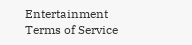Entertainment
Terms of Service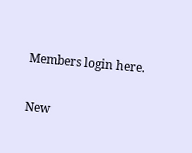Members login here.

New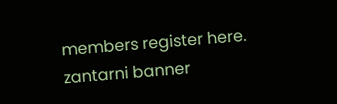members register here.
zantarni banner